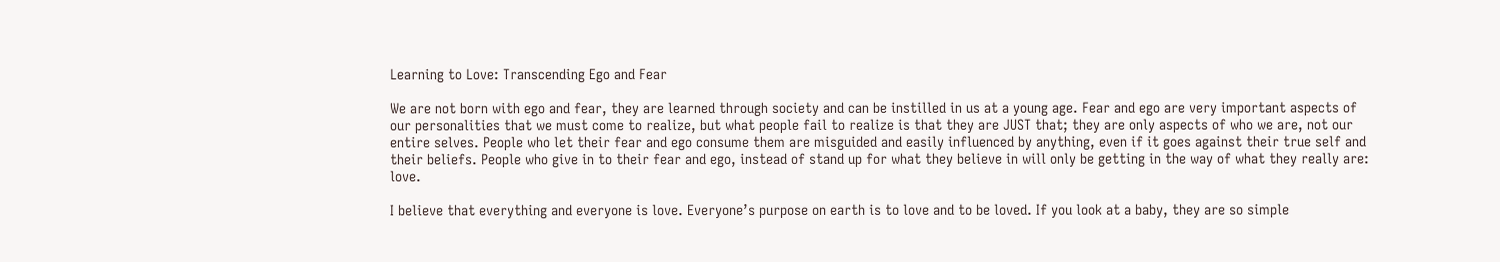Learning to Love: Transcending Ego and Fear

We are not born with ego and fear, they are learned through society and can be instilled in us at a young age. Fear and ego are very important aspects of our personalities that we must come to realize, but what people fail to realize is that they are JUST that; they are only aspects of who we are, not our entire selves. People who let their fear and ego consume them are misguided and easily influenced by anything, even if it goes against their true self and their beliefs. People who give in to their fear and ego, instead of stand up for what they believe in will only be getting in the way of what they really are: love.

I believe that everything and everyone is love. Everyone’s purpose on earth is to love and to be loved. If you look at a baby, they are so simple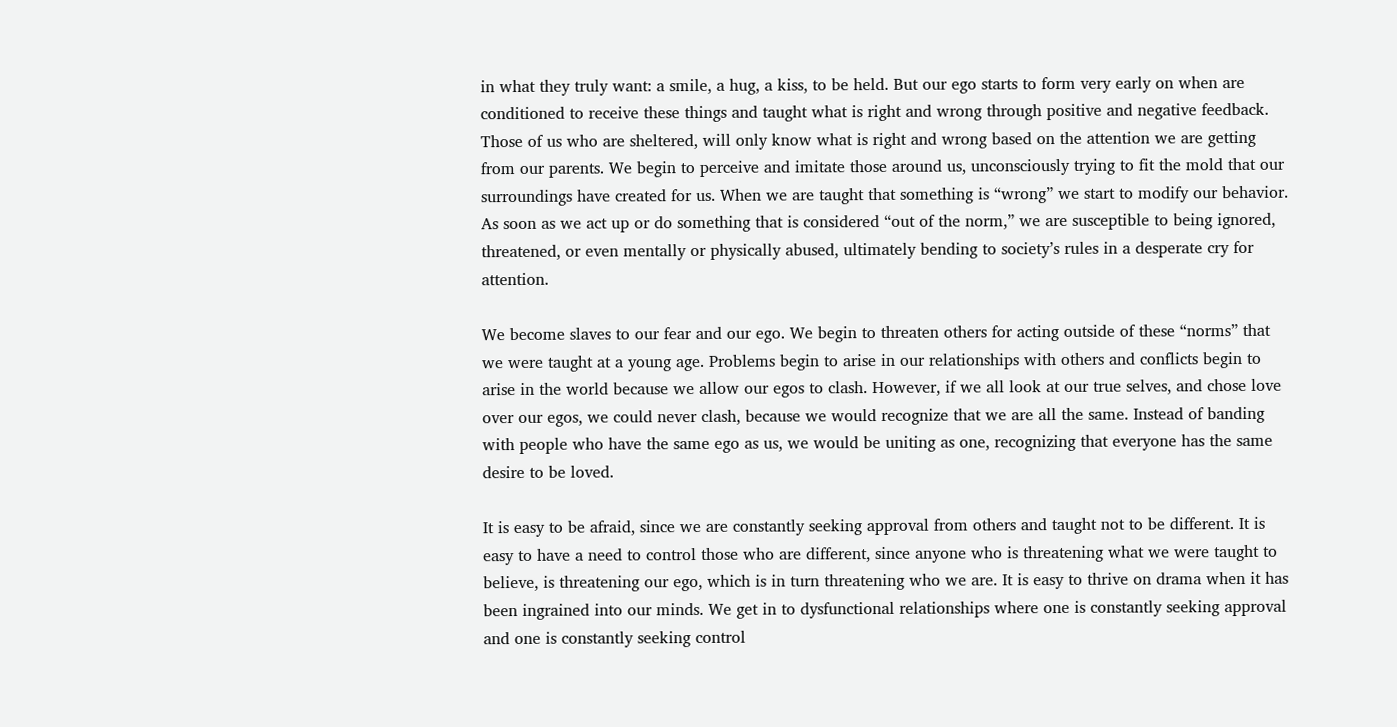in what they truly want: a smile, a hug, a kiss, to be held. But our ego starts to form very early on when are conditioned to receive these things and taught what is right and wrong through positive and negative feedback. Those of us who are sheltered, will only know what is right and wrong based on the attention we are getting from our parents. We begin to perceive and imitate those around us, unconsciously trying to fit the mold that our surroundings have created for us. When we are taught that something is “wrong” we start to modify our behavior. As soon as we act up or do something that is considered “out of the norm,” we are susceptible to being ignored, threatened, or even mentally or physically abused, ultimately bending to society’s rules in a desperate cry for attention.

We become slaves to our fear and our ego. We begin to threaten others for acting outside of these “norms” that we were taught at a young age. Problems begin to arise in our relationships with others and conflicts begin to arise in the world because we allow our egos to clash. However, if we all look at our true selves, and chose love over our egos, we could never clash, because we would recognize that we are all the same. Instead of banding with people who have the same ego as us, we would be uniting as one, recognizing that everyone has the same desire to be loved.

It is easy to be afraid, since we are constantly seeking approval from others and taught not to be different. It is easy to have a need to control those who are different, since anyone who is threatening what we were taught to believe, is threatening our ego, which is in turn threatening who we are. It is easy to thrive on drama when it has been ingrained into our minds. We get in to dysfunctional relationships where one is constantly seeking approval and one is constantly seeking control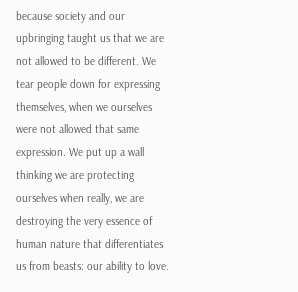because society and our upbringing taught us that we are not allowed to be different. We tear people down for expressing themselves, when we ourselves were not allowed that same expression. We put up a wall thinking we are protecting ourselves when really, we are destroying the very essence of human nature that differentiates us from beasts: our ability to love.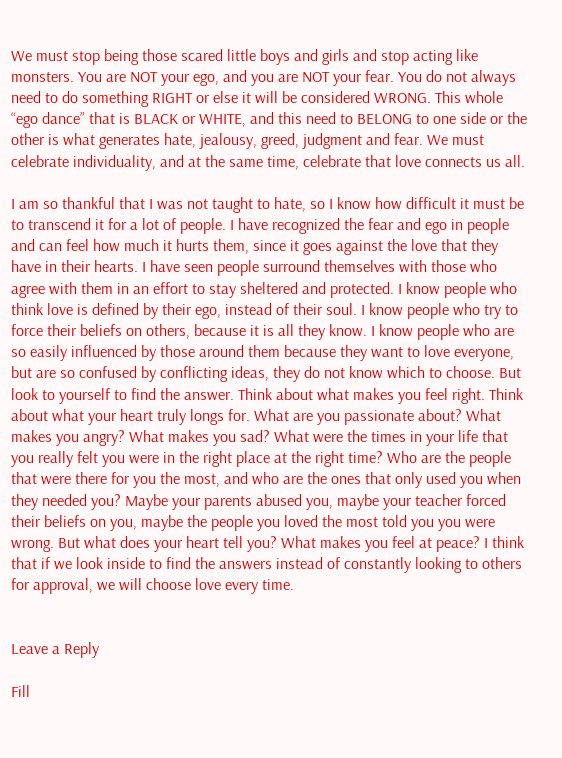We must stop being those scared little boys and girls and stop acting like monsters. You are NOT your ego, and you are NOT your fear. You do not always need to do something RIGHT or else it will be considered WRONG. This whole “ego dance” that is BLACK or WHITE, and this need to BELONG to one side or the other is what generates hate, jealousy, greed, judgment and fear. We must celebrate individuality, and at the same time, celebrate that love connects us all.

I am so thankful that I was not taught to hate, so I know how difficult it must be to transcend it for a lot of people. I have recognized the fear and ego in people and can feel how much it hurts them, since it goes against the love that they have in their hearts. I have seen people surround themselves with those who agree with them in an effort to stay sheltered and protected. I know people who think love is defined by their ego, instead of their soul. I know people who try to force their beliefs on others, because it is all they know. I know people who are so easily influenced by those around them because they want to love everyone, but are so confused by conflicting ideas, they do not know which to choose. But look to yourself to find the answer. Think about what makes you feel right. Think about what your heart truly longs for. What are you passionate about? What makes you angry? What makes you sad? What were the times in your life that you really felt you were in the right place at the right time? Who are the people that were there for you the most, and who are the ones that only used you when they needed you? Maybe your parents abused you, maybe your teacher forced their beliefs on you, maybe the people you loved the most told you you were wrong. But what does your heart tell you? What makes you feel at peace? I think that if we look inside to find the answers instead of constantly looking to others for approval, we will choose love every time.


Leave a Reply

Fill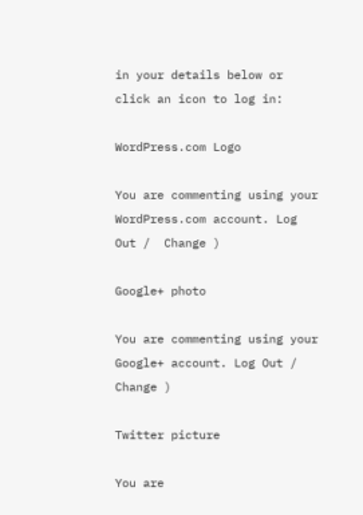in your details below or click an icon to log in:

WordPress.com Logo

You are commenting using your WordPress.com account. Log Out /  Change )

Google+ photo

You are commenting using your Google+ account. Log Out /  Change )

Twitter picture

You are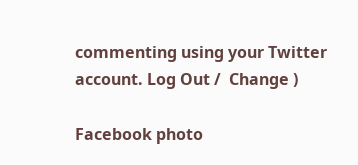commenting using your Twitter account. Log Out /  Change )

Facebook photo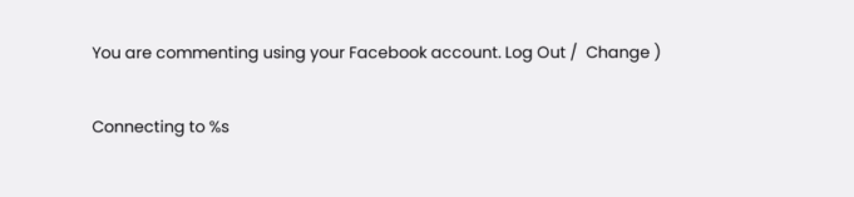You are commenting using your Facebook account. Log Out /  Change )

Connecting to %s